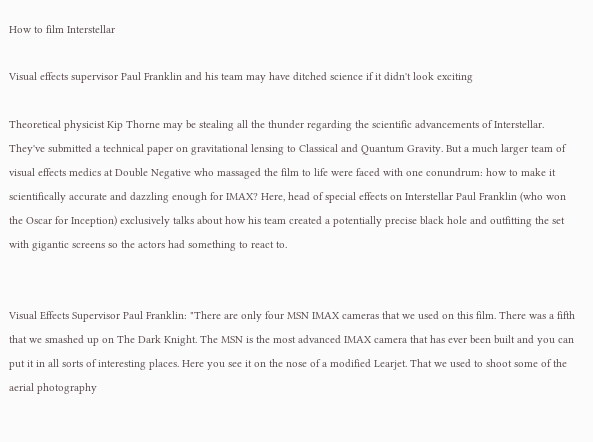How to film Interstellar

Visual effects supervisor Paul Franklin and his team may have ditched science if it didn't look exciting

Theoretical physicist Kip Thorne may be stealing all the thunder regarding the scientific advancements of Interstellar. They've submitted a technical paper on gravitational lensing to Classical and Quantum Gravity. But a much larger team of visual effects medics at Double Negative who massaged the film to life were faced with one conundrum: how to make it scientifically accurate and dazzling enough for IMAX? Here, head of special effects on Interstellar Paul Franklin (who won the Oscar for Inception) exclusively talks about how his team created a potentially precise black hole and outfitting the set with gigantic screens so the actors had something to react to.


Visual Effects Supervisor Paul Franklin: "There are only four MSN IMAX cameras that we used on this film. There was a fifth that we smashed up on The Dark Knight. The MSN is the most advanced IMAX camera that has ever been built and you can put it in all sorts of interesting places. Here you see it on the nose of a modified Learjet. That we used to shoot some of the aerial photography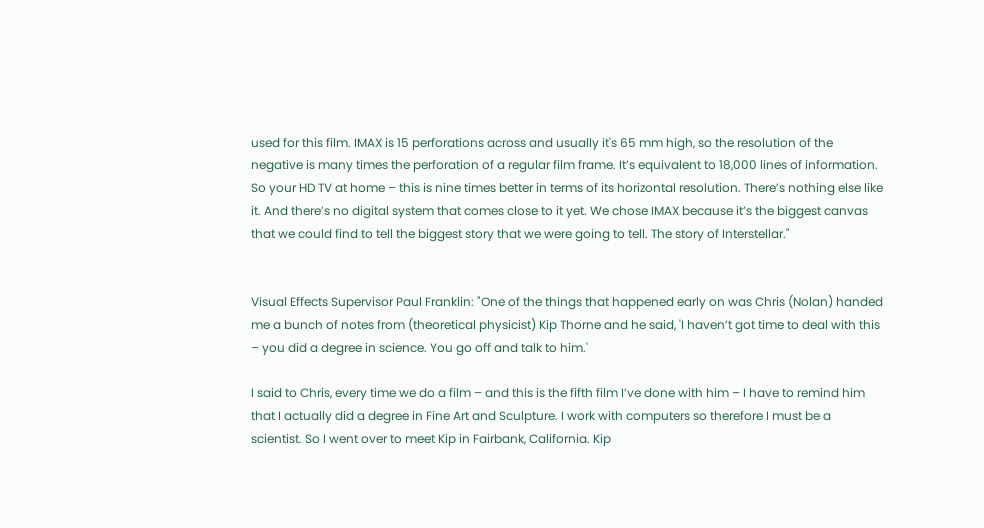used for this film. IMAX is 15 perforations across and usually it's 65 mm high, so the resolution of the negative is many times the perforation of a regular film frame. It’s equivalent to 18,000 lines of information. So your HD TV at home – this is nine times better in terms of its horizontal resolution. There’s nothing else like it. And there’s no digital system that comes close to it yet. We chose IMAX because it’s the biggest canvas that we could find to tell the biggest story that we were going to tell. The story of Interstellar."


Visual Effects Supervisor Paul Franklin: "One of the things that happened early on was Chris (Nolan) handed me a bunch of notes from (theoretical physicist) Kip Thorne and he said, 'I haven’t got time to deal with this – you did a degree in science. You go off and talk to him.'

I said to Chris, every time we do a film – and this is the fifth film I’ve done with him – I have to remind him that I actually did a degree in Fine Art and Sculpture. I work with computers so therefore I must be a scientist. So I went over to meet Kip in Fairbank, California. Kip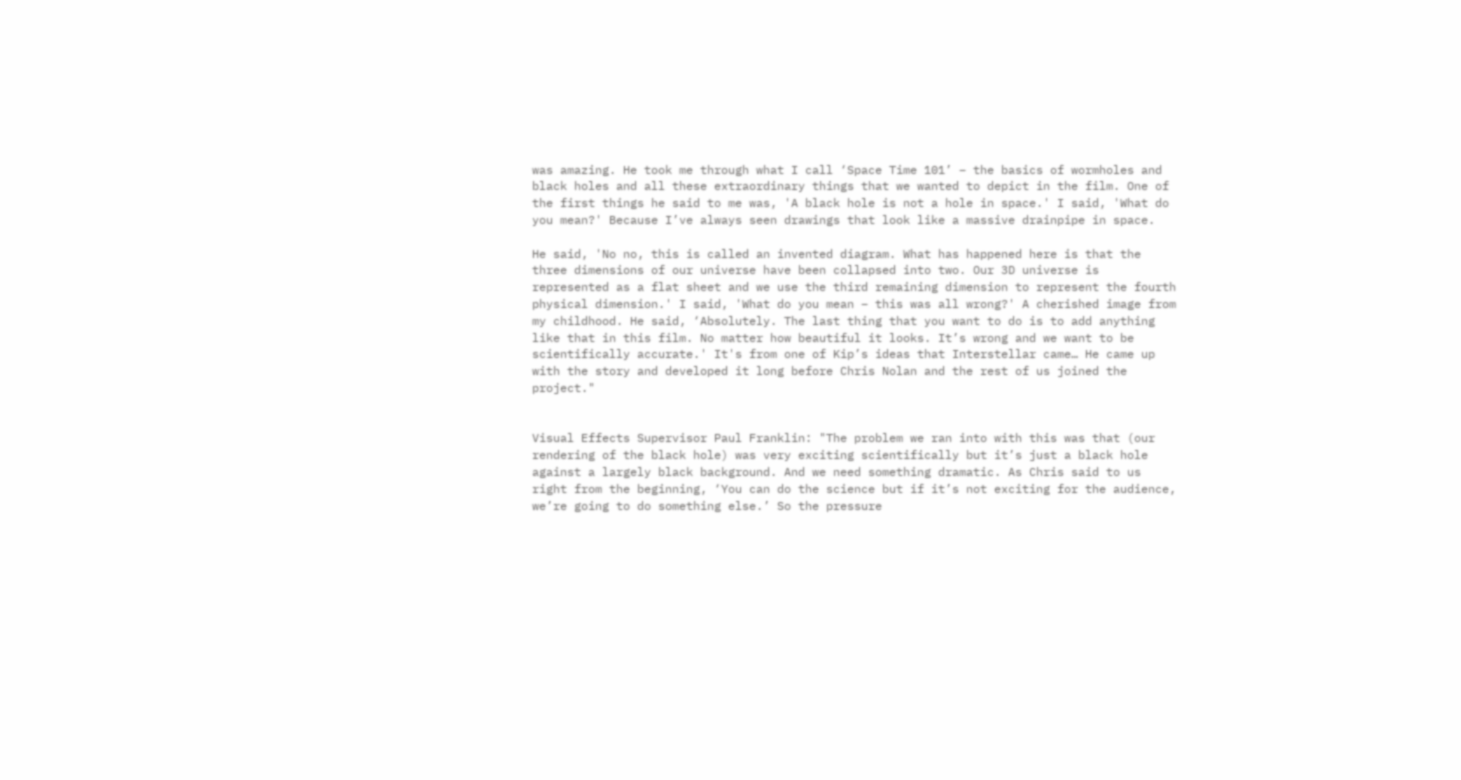was amazing. He took me through what I call ‘Space Time 101’ – the basics of wormholes and black holes and all these extraordinary things that we wanted to depict in the film. One of the first things he said to me was, 'A black hole is not a hole in space.' I said, 'What do you mean?' Because I’ve always seen drawings that look like a massive drainpipe in space.

He said, 'No no, this is called an invented diagram. What has happened here is that the three dimensions of our universe have been collapsed into two. Our 3D universe is represented as a flat sheet and we use the third remaining dimension to represent the fourth physical dimension.' I said, 'What do you mean – this was all wrong?' A cherished image from my childhood. He said, ‘Absolutely. The last thing that you want to do is to add anything like that in this film. No matter how beautiful it looks. It’s wrong and we want to be scientifically accurate.' It's from one of Kip’s ideas that Interstellar came… He came up with the story and developed it long before Chris Nolan and the rest of us joined the project."


Visual Effects Supervisor Paul Franklin: "The problem we ran into with this was that (our rendering of the black hole) was very exciting scientifically but it’s just a black hole against a largely black background. And we need something dramatic. As Chris said to us right from the beginning, ‘You can do the science but if it’s not exciting for the audience, we’re going to do something else.’ So the pressure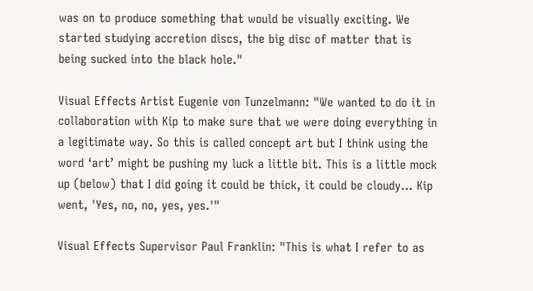was on to produce something that would be visually exciting. We started studying accretion discs, the big disc of matter that is being sucked into the black hole."

Visual Effects Artist Eugenie von Tunzelmann: "We wanted to do it in collaboration with Kip to make sure that we were doing everything in a legitimate way. So this is called concept art but I think using the word ‘art’ might be pushing my luck a little bit. This is a little mock up (below) that I did going it could be thick, it could be cloudy… Kip went, 'Yes, no, no, yes, yes.'"

Visual Effects Supervisor Paul Franklin: "This is what I refer to as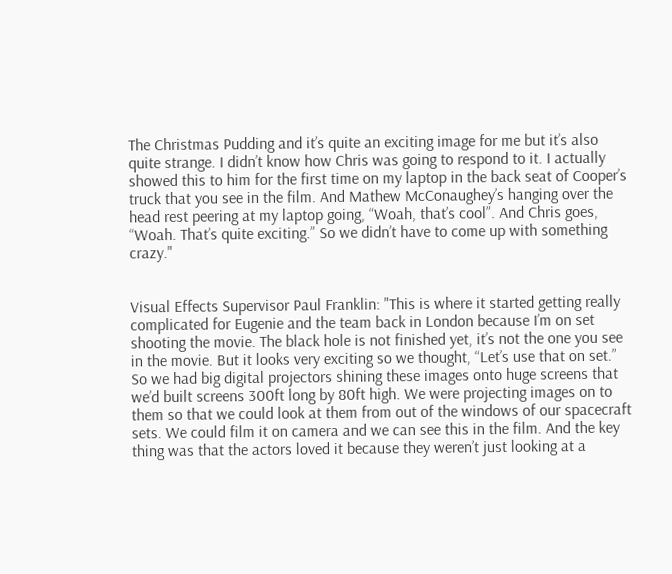The Christmas Pudding and it’s quite an exciting image for me but it’s also quite strange. I didn’t know how Chris was going to respond to it. I actually showed this to him for the first time on my laptop in the back seat of Cooper’s truck that you see in the film. And Mathew McConaughey’s hanging over the head rest peering at my laptop going, “Woah, that’s cool”. And Chris goes, “Woah. That’s quite exciting.” So we didn’t have to come up with something crazy."


Visual Effects Supervisor Paul Franklin: "This is where it started getting really complicated for Eugenie and the team back in London because I’m on set shooting the movie. The black hole is not finished yet, it’s not the one you see in the movie. But it looks very exciting so we thought, “Let’s use that on set.” So we had big digital projectors shining these images onto huge screens that we’d built screens 300ft long by 80ft high. We were projecting images on to them so that we could look at them from out of the windows of our spacecraft sets. We could film it on camera and we can see this in the film. And the key thing was that the actors loved it because they weren’t just looking at a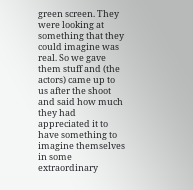green screen. They were looking at something that they could imagine was real. So we gave them stuff and (the actors) came up to us after the shoot and said how much they had appreciated it to have something to imagine themselves in some extraordinary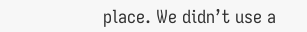place. We didn’t use a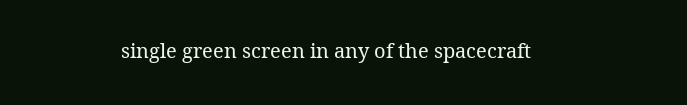single green screen in any of the spacecraft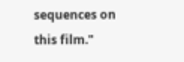sequences on this film."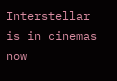Interstellar is in cinemas now